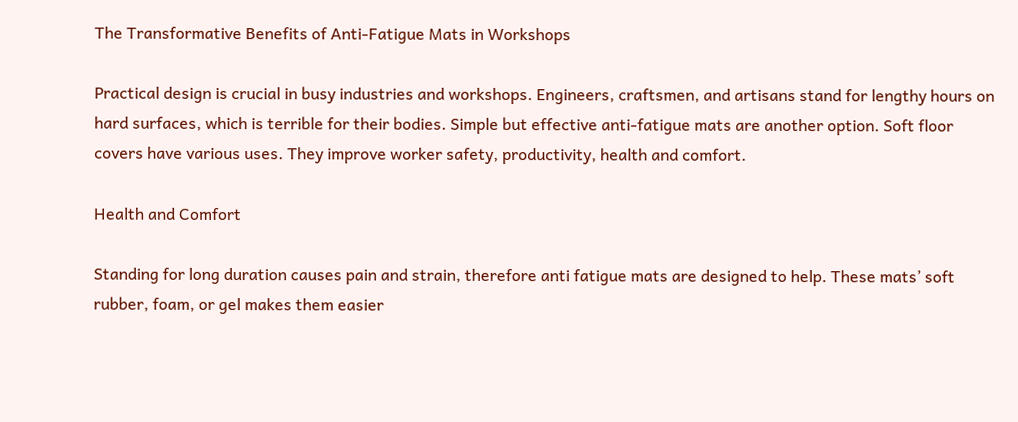The Transformative Benefits of Anti-Fatigue Mats in Workshops

Practical design is crucial in busy industries and workshops. Engineers, craftsmen, and artisans stand for lengthy hours on hard surfaces, which is terrible for their bodies. Simple but effective anti-fatigue mats are another option. Soft floor covers have various uses. They improve worker safety, productivity, health and comfort.

Health and Comfort

Standing for long duration causes pain and strain, therefore anti fatigue mats are designed to help. These mats’ soft rubber, foam, or gel makes them easier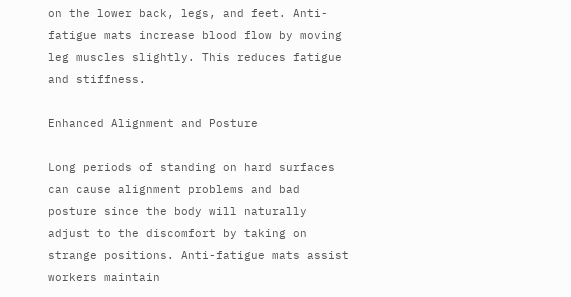on the lower back, legs, and feet. Anti-fatigue mats increase blood flow by moving leg muscles slightly. This reduces fatigue and stiffness.

Enhanced Alignment and Posture

Long periods of standing on hard surfaces can cause alignment problems and bad posture since the body will naturally adjust to the discomfort by taking on strange positions. Anti-fatigue mats assist workers maintain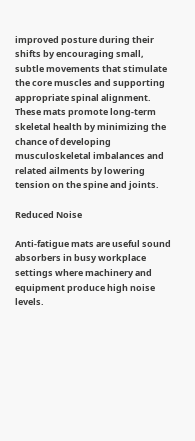improved posture during their shifts by encouraging small, subtle movements that stimulate the core muscles and supporting appropriate spinal alignment. These mats promote long-term skeletal health by minimizing the chance of developing musculoskeletal imbalances and related ailments by lowering tension on the spine and joints.

Reduced Noise

Anti-fatigue mats are useful sound absorbers in busy workplace settings where machinery and equipment produce high noise levels.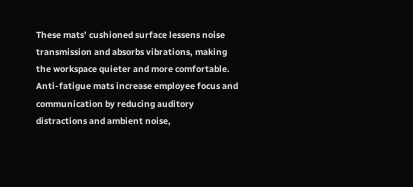These mats’ cushioned surface lessens noise transmission and absorbs vibrations, making the workspace quieter and more comfortable. Anti-fatigue mats increase employee focus and communication by reducing auditory distractions and ambient noise,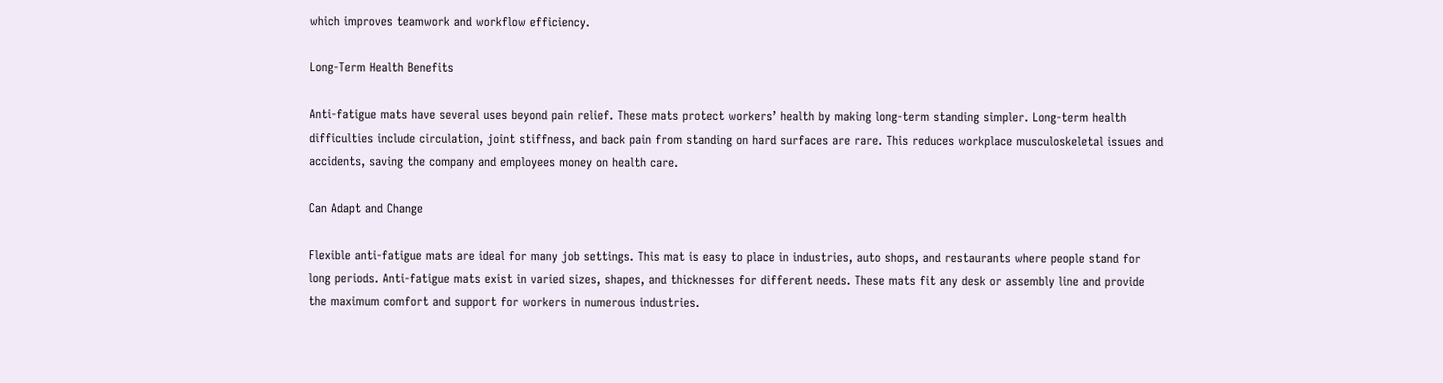which improves teamwork and workflow efficiency.

Long-Term Health Benefits

Anti-fatigue mats have several uses beyond pain relief. These mats protect workers’ health by making long-term standing simpler. Long-term health difficulties include circulation, joint stiffness, and back pain from standing on hard surfaces are rare. This reduces workplace musculoskeletal issues and accidents, saving the company and employees money on health care.

Can Adapt and Change

Flexible anti-fatigue mats are ideal for many job settings. This mat is easy to place in industries, auto shops, and restaurants where people stand for long periods. Anti-fatigue mats exist in varied sizes, shapes, and thicknesses for different needs. These mats fit any desk or assembly line and provide the maximum comfort and support for workers in numerous industries.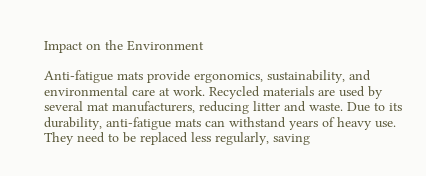Impact on the Environment

Anti-fatigue mats provide ergonomics, sustainability, and environmental care at work. Recycled materials are used by several mat manufacturers, reducing litter and waste. Due to its durability, anti-fatigue mats can withstand years of heavy use. They need to be replaced less regularly, saving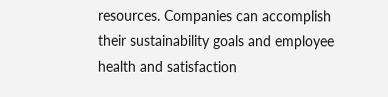resources. Companies can accomplish their sustainability goals and employee health and satisfaction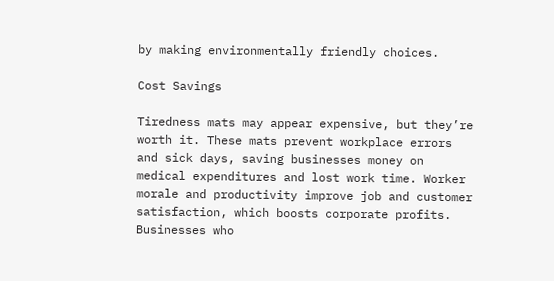by making environmentally friendly choices.

Cost Savings

Tiredness mats may appear expensive, but they’re worth it. These mats prevent workplace errors and sick days, saving businesses money on medical expenditures and lost work time. Worker morale and productivity improve job and customer satisfaction, which boosts corporate profits. Businesses who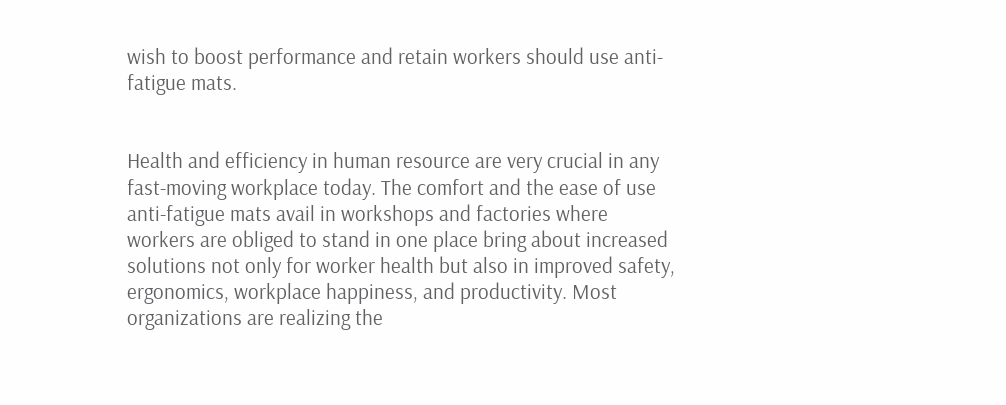wish to boost performance and retain workers should use anti-fatigue mats.


Health and efficiency in human resource are very crucial in any fast-moving workplace today. The comfort and the ease of use anti-fatigue mats avail in workshops and factories where workers are obliged to stand in one place bring about increased solutions not only for worker health but also in improved safety, ergonomics, workplace happiness, and productivity. Most organizations are realizing the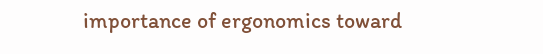importance of ergonomics toward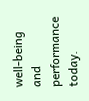well-being and performance today.